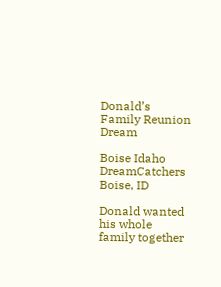Donald’s Family Reunion Dream

Boise Idaho DreamCatchers
Boise, ID

Donald wanted his whole family together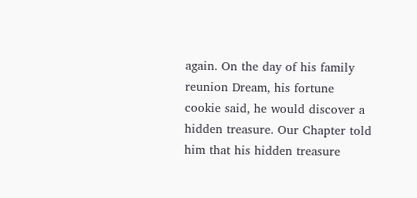again. On the day of his family reunion Dream, his fortune cookie said, he would discover a hidden treasure. Our Chapter told him that his hidden treasure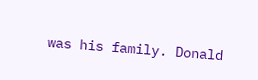was his family. Donald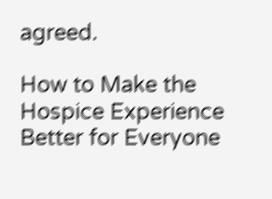agreed.

How to Make the Hospice Experience Better for Everyone